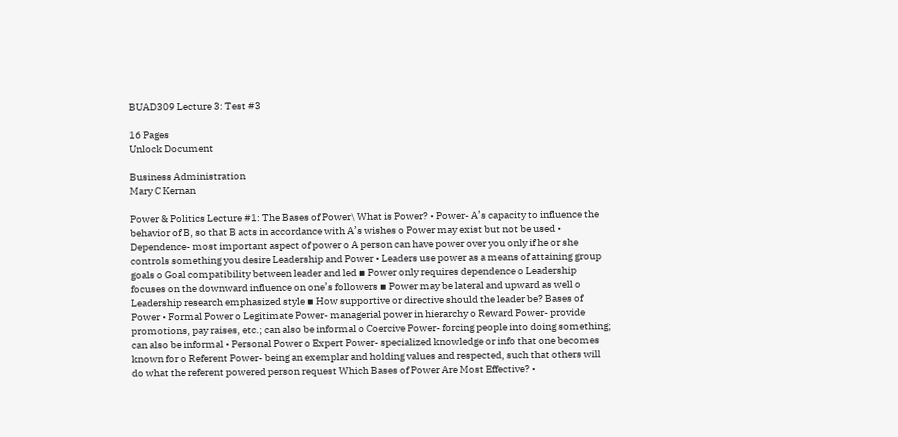BUAD309 Lecture 3: Test #3

16 Pages
Unlock Document

Business Administration
Mary C Kernan

Power & Politics Lecture #1: The Bases of Power\ What is Power? • Power- A’s capacity to influence the behavior of B, so that B acts in accordance with A’s wishes o Power may exist but not be used • Dependence- most important aspect of power o A person can have power over you only if he or she controls something you desire Leadership and Power • Leaders use power as a means of attaining group goals o Goal compatibility between leader and led ▪ Power only requires dependence o Leadership focuses on the downward influence on one’s followers ▪ Power may be lateral and upward as well o Leadership research emphasized style ▪ How supportive or directive should the leader be? Bases of Power • Formal Power o Legitimate Power- managerial power in hierarchy o Reward Power- provide promotions, pay raises, etc.; can also be informal o Coercive Power- forcing people into doing something; can also be informal • Personal Power o Expert Power- specialized knowledge or info that one becomes known for o Referent Power- being an exemplar and holding values and respected, such that others will do what the referent powered person request Which Bases of Power Are Most Effective? •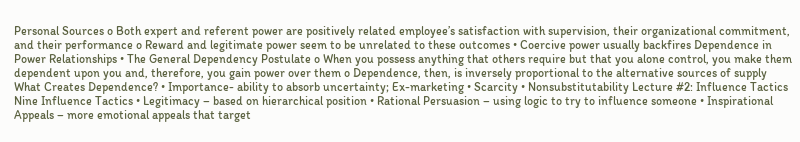Personal Sources o Both expert and referent power are positively related employee’s satisfaction with supervision, their organizational commitment, and their performance o Reward and legitimate power seem to be unrelated to these outcomes • Coercive power usually backfires Dependence in Power Relationships • The General Dependency Postulate o When you possess anything that others require but that you alone control, you make them dependent upon you and, therefore, you gain power over them o Dependence, then, is inversely proportional to the alternative sources of supply What Creates Dependence? • Importance- ability to absorb uncertainty; Ex-marketing • Scarcity • Nonsubstitutability Lecture #2: Influence Tactics Nine Influence Tactics • Legitimacy – based on hierarchical position • Rational Persuasion – using logic to try to influence someone • Inspirational Appeals – more emotional appeals that target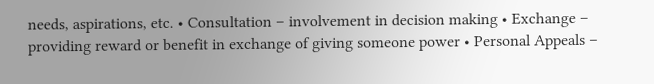needs, aspirations, etc. • Consultation – involvement in decision making • Exchange – providing reward or benefit in exchange of giving someone power • Personal Appeals –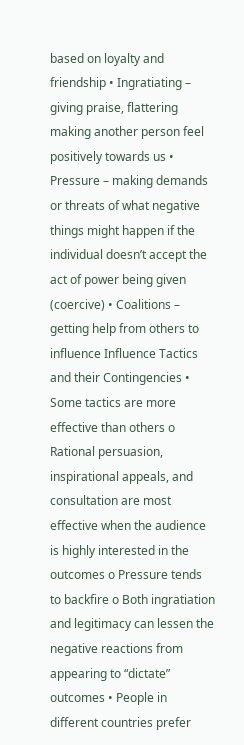based on loyalty and friendship • Ingratiating – giving praise, flattering making another person feel positively towards us • Pressure – making demands or threats of what negative things might happen if the individual doesn’t accept the act of power being given (coercive) • Coalitions – getting help from others to influence Influence Tactics and their Contingencies • Some tactics are more effective than others o Rational persuasion, inspirational appeals, and consultation are most effective when the audience is highly interested in the outcomes o Pressure tends to backfire o Both ingratiation and legitimacy can lessen the negative reactions from appearing to “dictate” outcomes • People in different countries prefer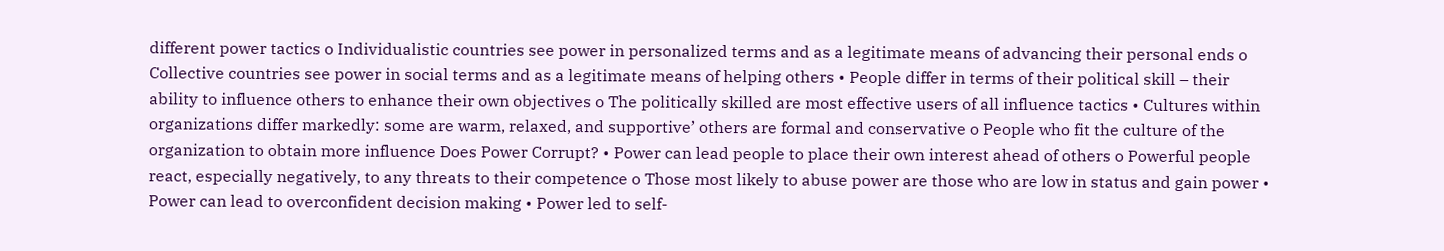different power tactics o Individualistic countries see power in personalized terms and as a legitimate means of advancing their personal ends o Collective countries see power in social terms and as a legitimate means of helping others • People differ in terms of their political skill – their ability to influence others to enhance their own objectives o The politically skilled are most effective users of all influence tactics • Cultures within organizations differ markedly: some are warm, relaxed, and supportive’ others are formal and conservative o People who fit the culture of the organization to obtain more influence Does Power Corrupt? • Power can lead people to place their own interest ahead of others o Powerful people react, especially negatively, to any threats to their competence o Those most likely to abuse power are those who are low in status and gain power • Power can lead to overconfident decision making • Power led to self-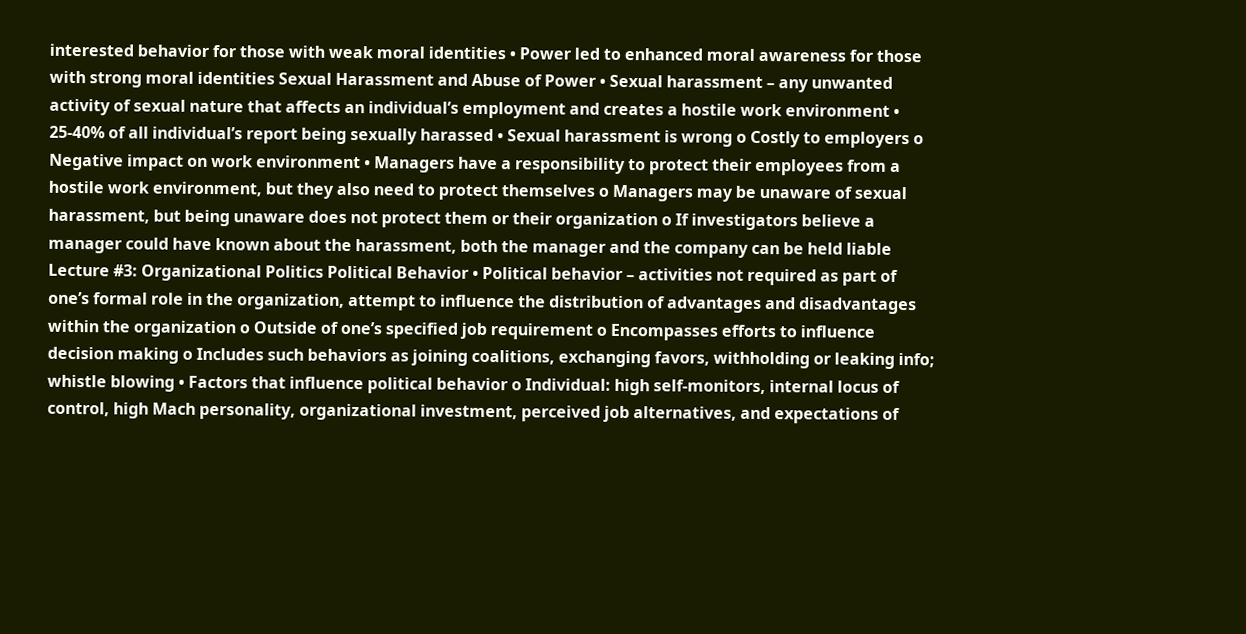interested behavior for those with weak moral identities • Power led to enhanced moral awareness for those with strong moral identities Sexual Harassment and Abuse of Power • Sexual harassment – any unwanted activity of sexual nature that affects an individual’s employment and creates a hostile work environment • 25-40% of all individual’s report being sexually harassed • Sexual harassment is wrong o Costly to employers o Negative impact on work environment • Managers have a responsibility to protect their employees from a hostile work environment, but they also need to protect themselves o Managers may be unaware of sexual harassment, but being unaware does not protect them or their organization o If investigators believe a manager could have known about the harassment, both the manager and the company can be held liable Lecture #3: Organizational Politics Political Behavior • Political behavior – activities not required as part of one’s formal role in the organization, attempt to influence the distribution of advantages and disadvantages within the organization o Outside of one’s specified job requirement o Encompasses efforts to influence decision making o Includes such behaviors as joining coalitions, exchanging favors, withholding or leaking info; whistle blowing • Factors that influence political behavior o Individual: high self-monitors, internal locus of control, high Mach personality, organizational investment, perceived job alternatives, and expectations of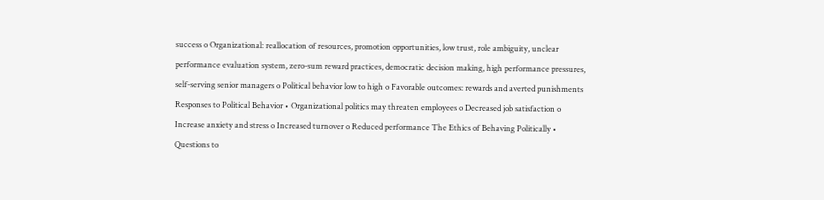success o Organizational: reallocation of resources, promotion opportunities, low trust, role ambiguity, unclear performance evaluation system, zero-sum reward practices, democratic decision making, high performance pressures, self-serving senior managers o Political behavior low to high o Favorable outcomes: rewards and averted punishments Responses to Political Behavior • Organizational politics may threaten employees o Decreased job satisfaction o Increase anxiety and stress o Increased turnover o Reduced performance The Ethics of Behaving Politically • Questions to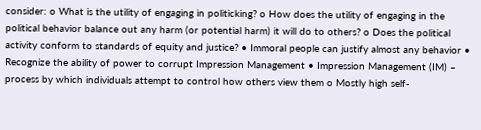consider: o What is the utility of engaging in politicking? o How does the utility of engaging in the political behavior balance out any harm (or potential harm) it will do to others? o Does the political activity conform to standards of equity and justice? • Immoral people can justify almost any behavior • Recognize the ability of power to corrupt Impression Management • Impression Management (IM) – process by which individuals attempt to control how others view them o Mostly high self-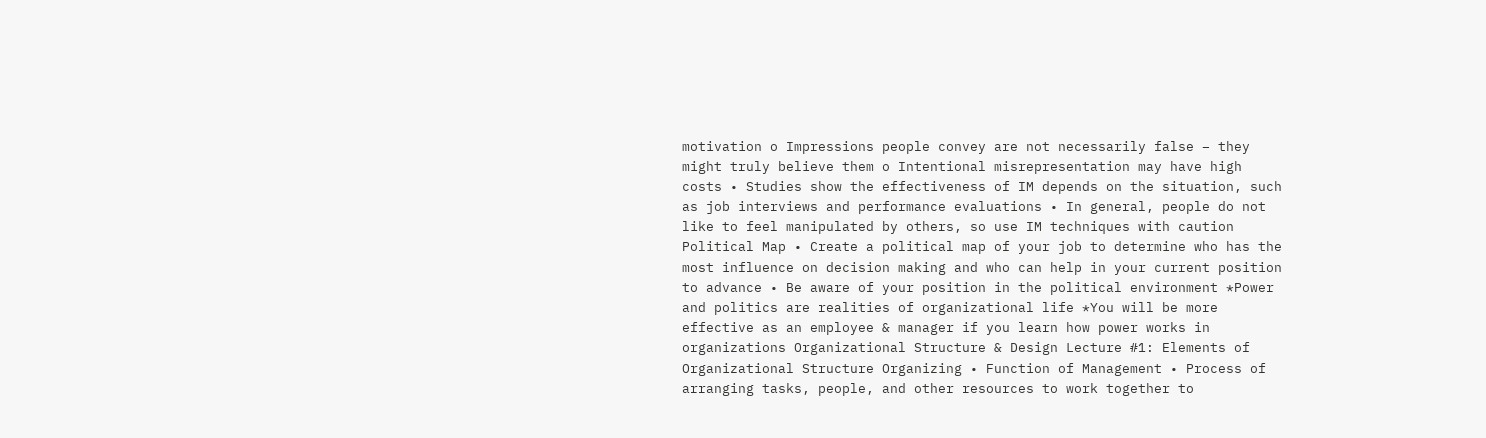motivation o Impressions people convey are not necessarily false – they might truly believe them o Intentional misrepresentation may have high costs • Studies show the effectiveness of IM depends on the situation, such as job interviews and performance evaluations • In general, people do not like to feel manipulated by others, so use IM techniques with caution Political Map • Create a political map of your job to determine who has the most influence on decision making and who can help in your current position to advance • Be aware of your position in the political environment *Power and politics are realities of organizational life *You will be more effective as an employee & manager if you learn how power works in organizations Organizational Structure & Design Lecture #1: Elements of Organizational Structure Organizing • Function of Management • Process of arranging tasks, people, and other resources to work together to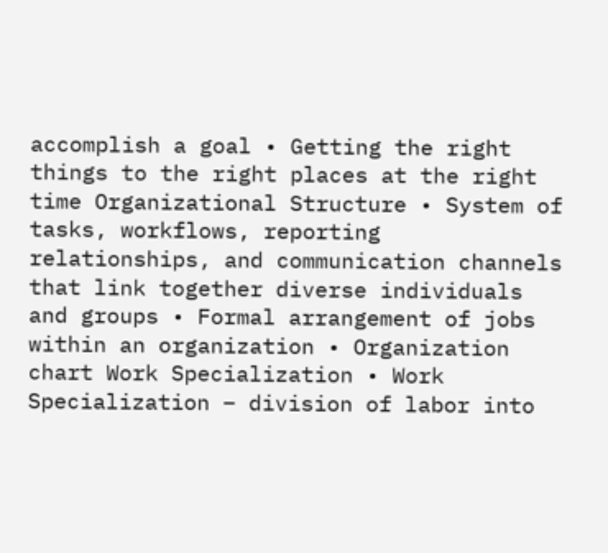accomplish a goal • Getting the right things to the right places at the right time Organizational Structure • System of tasks, workflows, reporting relationships, and communication channels that link together diverse individuals and groups • Formal arrangement of jobs within an organization • Organization chart Work Specialization • Work Specialization – division of labor into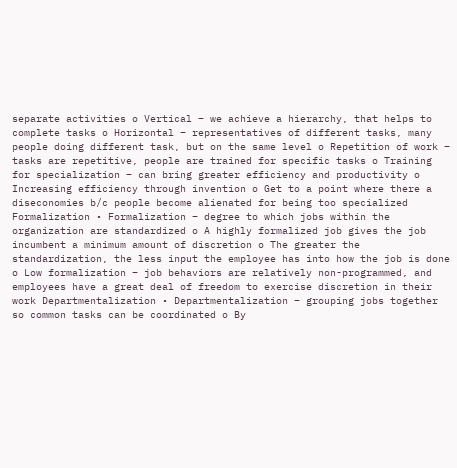separate activities o Vertical – we achieve a hierarchy, that helps to complete tasks o Horizontal – representatives of different tasks, many people doing different task, but on the same level o Repetition of work – tasks are repetitive, people are trained for specific tasks o Training for specialization – can bring greater efficiency and productivity o Increasing efficiency through invention o Get to a point where there a diseconomies b/c people become alienated for being too specialized Formalization • Formalization – degree to which jobs within the organization are standardized o A highly formalized job gives the job incumbent a minimum amount of discretion o The greater the standardization, the less input the employee has into how the job is done o Low formalization – job behaviors are relatively non-programmed, and employees have a great deal of freedom to exercise discretion in their work Departmentalization • Departmentalization – grouping jobs together so common tasks can be coordinated o By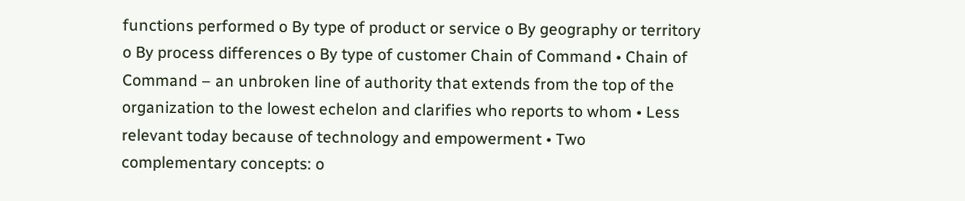functions performed o By type of product or service o By geography or territory o By process differences o By type of customer Chain of Command • Chain of Command – an unbroken line of authority that extends from the top of the organization to the lowest echelon and clarifies who reports to whom • Less relevant today because of technology and empowerment • Two complementary concepts: o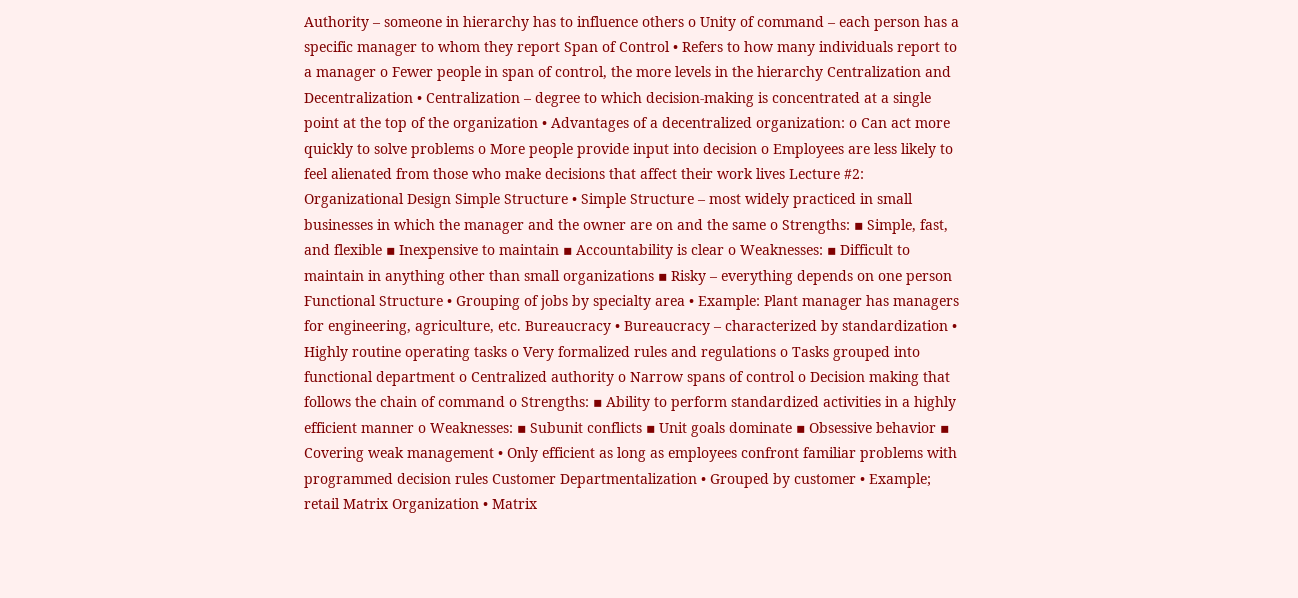Authority – someone in hierarchy has to influence others o Unity of command – each person has a specific manager to whom they report Span of Control • Refers to how many individuals report to a manager o Fewer people in span of control, the more levels in the hierarchy Centralization and Decentralization • Centralization – degree to which decision-making is concentrated at a single point at the top of the organization • Advantages of a decentralized organization: o Can act more quickly to solve problems o More people provide input into decision o Employees are less likely to feel alienated from those who make decisions that affect their work lives Lecture #2: Organizational Design Simple Structure • Simple Structure – most widely practiced in small businesses in which the manager and the owner are on and the same o Strengths: ▪ Simple, fast, and flexible ▪ Inexpensive to maintain ▪ Accountability is clear o Weaknesses: ▪ Difficult to maintain in anything other than small organizations ▪ Risky – everything depends on one person Functional Structure • Grouping of jobs by specialty area • Example: Plant manager has managers for engineering, agriculture, etc. Bureaucracy • Bureaucracy – characterized by standardization • Highly routine operating tasks o Very formalized rules and regulations o Tasks grouped into functional department o Centralized authority o Narrow spans of control o Decision making that follows the chain of command o Strengths: ▪ Ability to perform standardized activities in a highly efficient manner o Weaknesses: ▪ Subunit conflicts ▪ Unit goals dominate ▪ Obsessive behavior ▪ Covering weak management • Only efficient as long as employees confront familiar problems with programmed decision rules Customer Departmentalization • Grouped by customer • Example; retail Matrix Organization • Matrix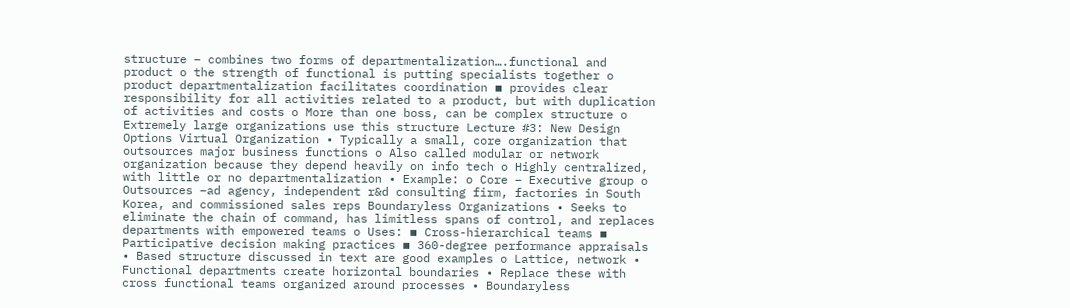structure – combines two forms of departmentalization….functional and product o the strength of functional is putting specialists together o product departmentalization facilitates coordination ▪ provides clear responsibility for all activities related to a product, but with duplication of activities and costs o More than one boss, can be complex structure o Extremely large organizations use this structure Lecture #3: New Design Options Virtual Organization • Typically a small, core organization that outsources major business functions o Also called modular or network organization because they depend heavily on info tech o Highly centralized, with little or no departmentalization • Example: o Core – Executive group o Outsources –ad agency, independent r&d consulting firm, factories in South Korea, and commissioned sales reps Boundaryless Organizations • Seeks to eliminate the chain of command, has limitless spans of control, and replaces departments with empowered teams o Uses: ▪ Cross-hierarchical teams ▪ Participative decision making practices ▪ 360-degree performance appraisals • Based structure discussed in text are good examples o Lattice, network • Functional departments create horizontal boundaries • Replace these with cross functional teams organized around processes • Boundaryless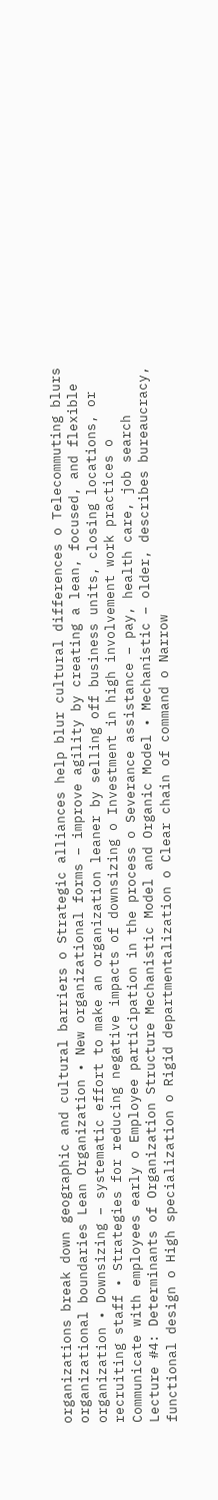organizations break down geographic and cultural barriers o Strategic alliances help blur cultural differences o Telecommuting blurs organizational boundaries Lean Organization • New organizational forms – improve agility by creating a lean, focused, and flexible organization • Downsizing – systematic effort to make an organization leaner by selling off business units, closing locations, or recruiting staff • Strategies for reducing negative impacts of downsizing o Investment in high involvement work practices o Communicate with employees early o Employee participation in the process o Severance assistance – pay, health care, job search Lecture #4: Determinants of Organization Structure Mechanistic Model and Organic Model • Mechanistic – older, describes bureaucracy, functional design o High specialization o Rigid departmentalization o Clear chain of command o Narrow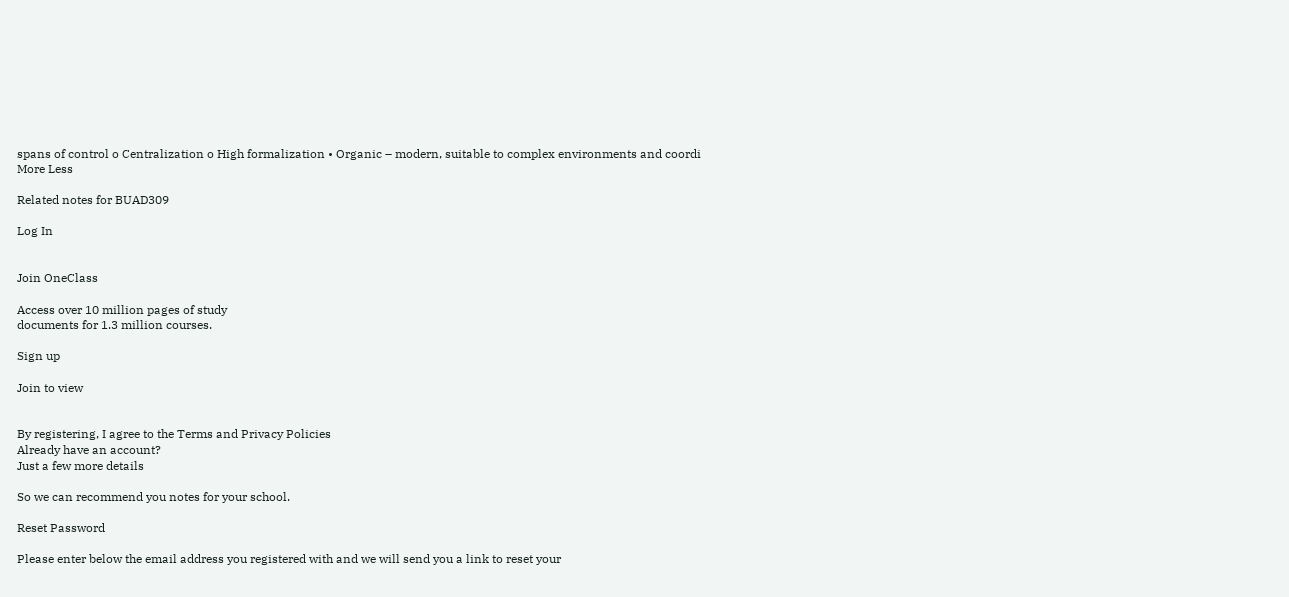spans of control o Centralization o High formalization • Organic – modern, suitable to complex environments and coordi
More Less

Related notes for BUAD309

Log In


Join OneClass

Access over 10 million pages of study
documents for 1.3 million courses.

Sign up

Join to view


By registering, I agree to the Terms and Privacy Policies
Already have an account?
Just a few more details

So we can recommend you notes for your school.

Reset Password

Please enter below the email address you registered with and we will send you a link to reset your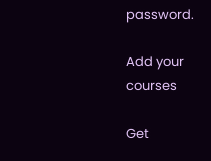password.

Add your courses

Get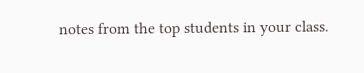notes from the top students in your class.